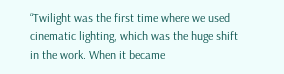“Twilight was the first time where we used cinematic lighting, which was the huge shift in the work. When it became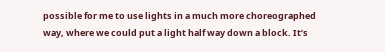possible for me to use lights in a much more choreographed way, where we could put a light half way down a block. It’s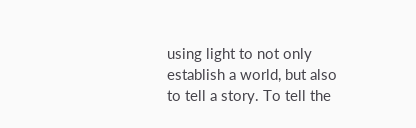using light to not only establish a world, but also to tell a story. To tell the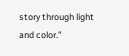story through light and color.”